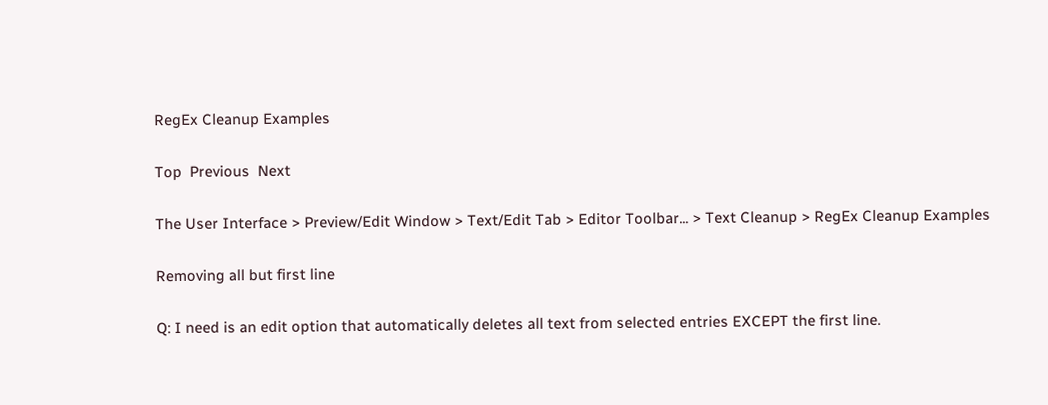RegEx Cleanup Examples

Top  Previous  Next

The User Interface > Preview/Edit Window > Text/Edit Tab > Editor Toolbar... > Text Cleanup > RegEx Cleanup Examples

Removing all but first line

Q: I need is an edit option that automatically deletes all text from selected entries EXCEPT the first line.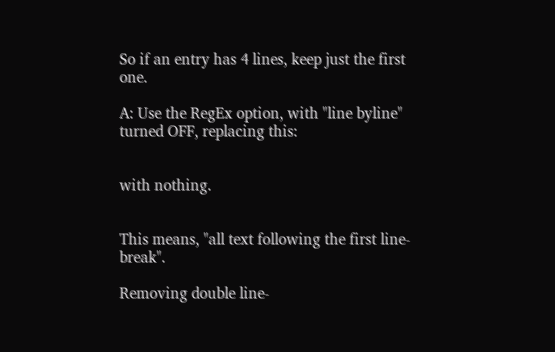So if an entry has 4 lines, keep just the first one.

A: Use the RegEx option, with "line byline" turned OFF, replacing this:


with nothing.


This means, "all text following the first line-break".

Removing double line-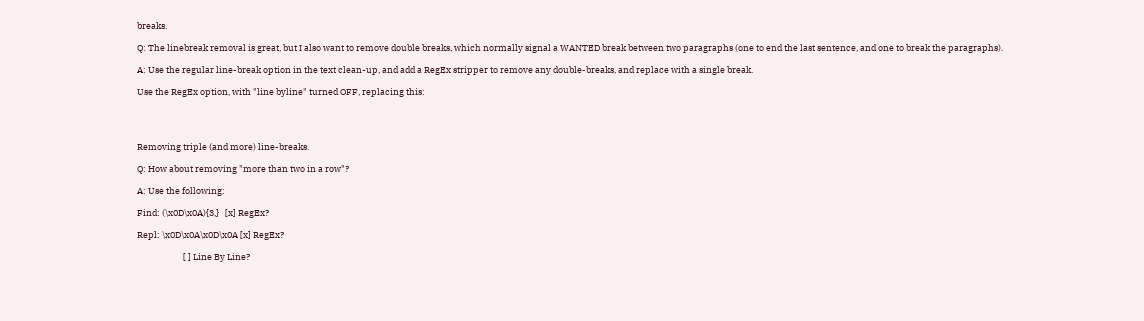breaks.

Q: The linebreak removal is great, but I also want to remove double breaks, which normally signal a WANTED break between two paragraphs (one to end the last sentence, and one to break the paragraphs).

A: Use the regular line-break option in the text clean-up, and add a RegEx stripper to remove any double-breaks, and replace with a single break.

Use the RegEx option, with "line byline" turned OFF, replacing this:




Removing triple (and more) line-breaks.

Q: How about removing "more than two in a row"?

A: Use the following:

Find: (\x0D\x0A){3,}   [x] RegEx?

Repl: \x0D\x0A\x0D\x0A [x] RegEx?

                       [ ] Line By Line?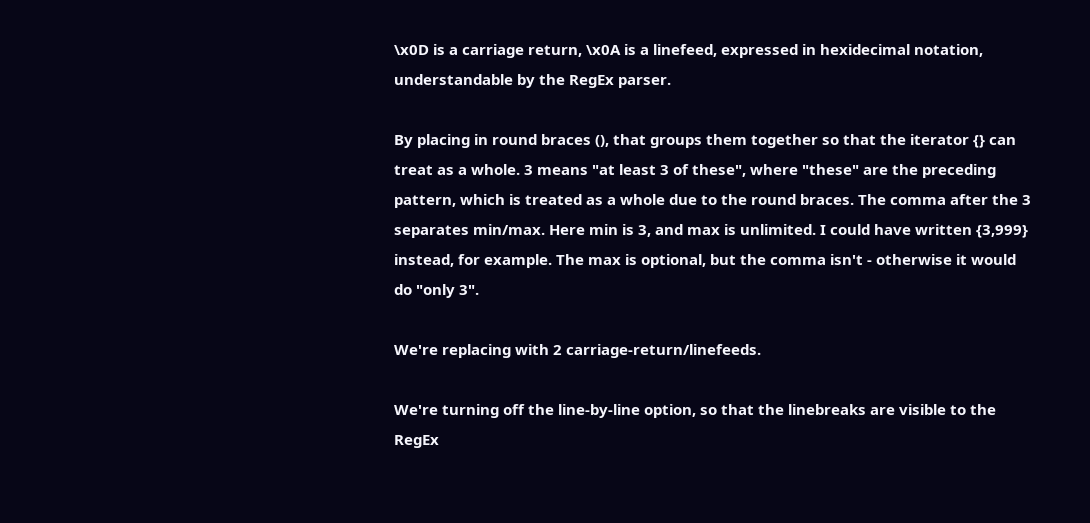\x0D is a carriage return, \x0A is a linefeed, expressed in hexidecimal notation, understandable by the RegEx parser.

By placing in round braces (), that groups them together so that the iterator {} can treat as a whole. 3 means "at least 3 of these", where "these" are the preceding pattern, which is treated as a whole due to the round braces. The comma after the 3 separates min/max. Here min is 3, and max is unlimited. I could have written {3,999} instead, for example. The max is optional, but the comma isn't - otherwise it would do "only 3".

We're replacing with 2 carriage-return/linefeeds.

We're turning off the line-by-line option, so that the linebreaks are visible to the RegEx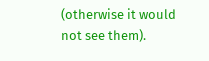(otherwise it would not see them).